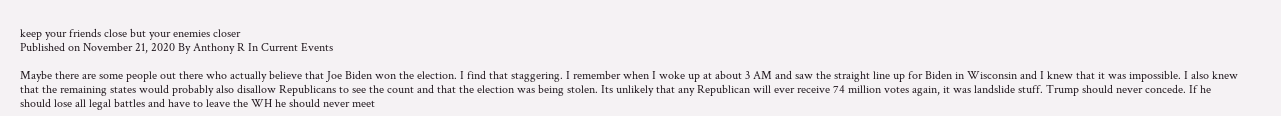keep your friends close but your enemies closer
Published on November 21, 2020 By Anthony R In Current Events

Maybe there are some people out there who actually believe that Joe Biden won the election. I find that staggering. I remember when I woke up at about 3 AM and saw the straight line up for Biden in Wisconsin and I knew that it was impossible. I also knew that the remaining states would probably also disallow Republicans to see the count and that the election was being stolen. Its unlikely that any Republican will ever receive 74 million votes again, it was landslide stuff. Trump should never concede. If he should lose all legal battles and have to leave the WH he should never meet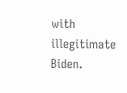with illegitimate Biden.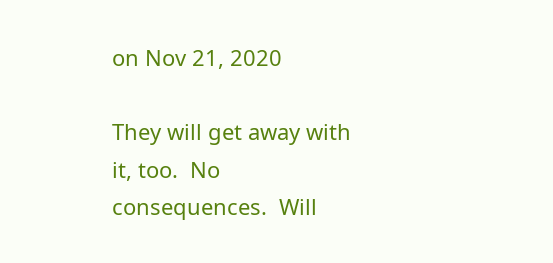on Nov 21, 2020

They will get away with it, too.  No consequences.  Will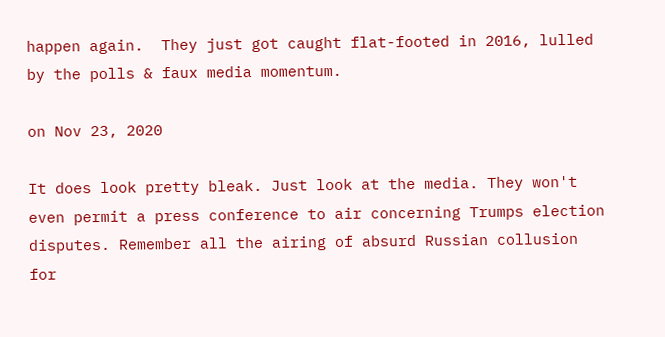happen again.  They just got caught flat-footed in 2016, lulled by the polls & faux media momentum.

on Nov 23, 2020

It does look pretty bleak. Just look at the media. They won't even permit a press conference to air concerning Trumps election disputes. Remember all the airing of absurd Russian collusion for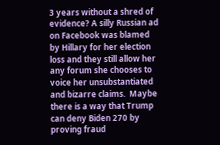3 years without a shred of evidence? A silly Russian ad on Facebook was blamed by Hillary for her election loss and they still allow her any forum she chooses to voice her unsubstantiated and bizarre claims.  Maybe there is a way that Trump can deny Biden 270 by proving fraud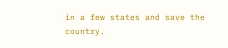in a few states and save the country.